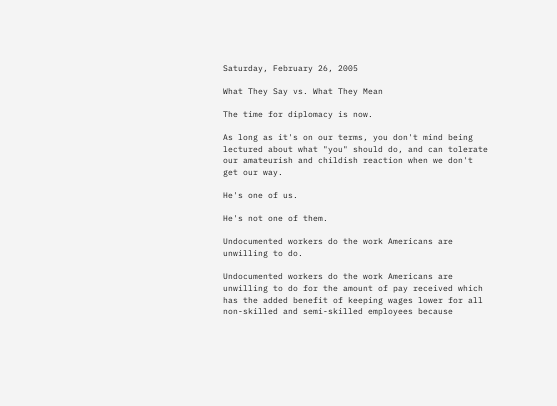Saturday, February 26, 2005

What They Say vs. What They Mean

The time for diplomacy is now.

As long as it's on our terms, you don't mind being lectured about what "you" should do, and can tolerate our amateurish and childish reaction when we don't get our way.

He's one of us.

He's not one of them.

Undocumented workers do the work Americans are unwilling to do.

Undocumented workers do the work Americans are unwilling to do for the amount of pay received which has the added benefit of keeping wages lower for all non-skilled and semi-skilled employees because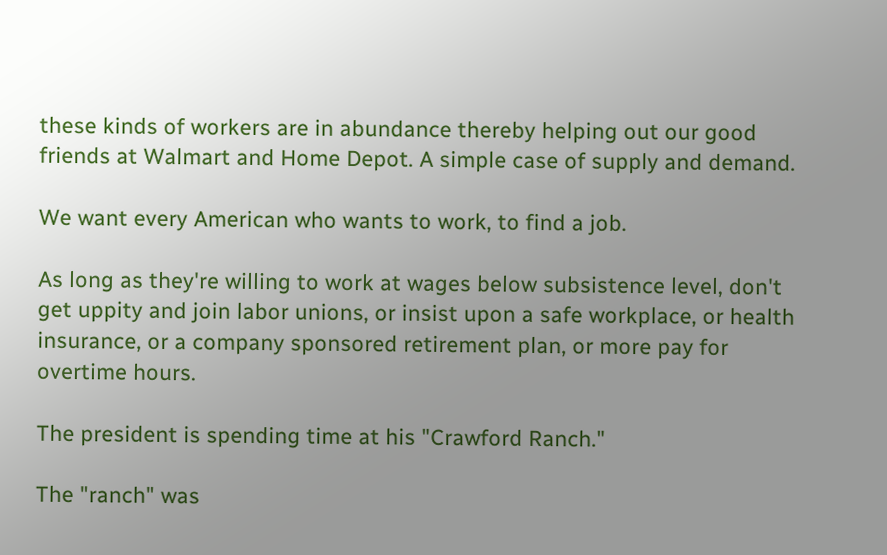these kinds of workers are in abundance thereby helping out our good friends at Walmart and Home Depot. A simple case of supply and demand.

We want every American who wants to work, to find a job.

As long as they're willing to work at wages below subsistence level, don't get uppity and join labor unions, or insist upon a safe workplace, or health insurance, or a company sponsored retirement plan, or more pay for overtime hours.

The president is spending time at his "Crawford Ranch."

The "ranch" was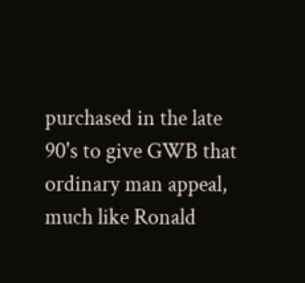purchased in the late 90's to give GWB that ordinary man appeal, much like Ronald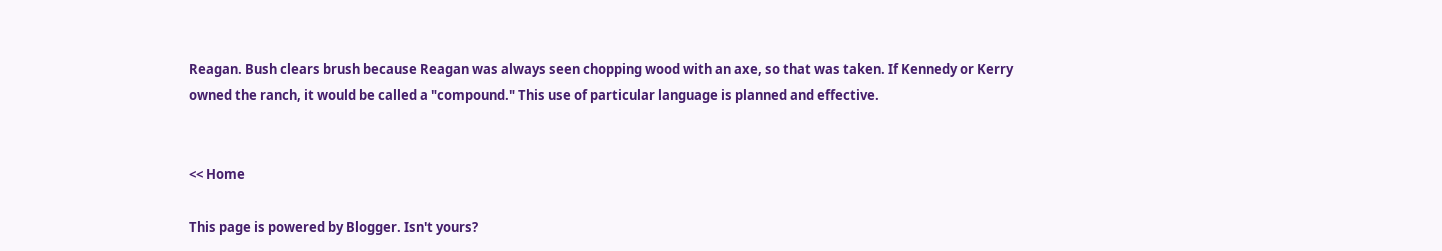Reagan. Bush clears brush because Reagan was always seen chopping wood with an axe, so that was taken. If Kennedy or Kerry owned the ranch, it would be called a "compound." This use of particular language is planned and effective.


<< Home

This page is powered by Blogger. Isn't yours?